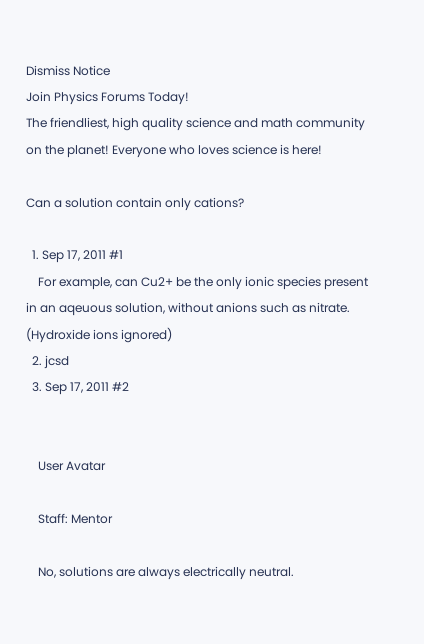Dismiss Notice
Join Physics Forums Today!
The friendliest, high quality science and math community on the planet! Everyone who loves science is here!

Can a solution contain only cations?

  1. Sep 17, 2011 #1
    For example, can Cu2+ be the only ionic species present in an aqeuous solution, without anions such as nitrate. (Hydroxide ions ignored)
  2. jcsd
  3. Sep 17, 2011 #2


    User Avatar

    Staff: Mentor

    No, solutions are always electrically neutral.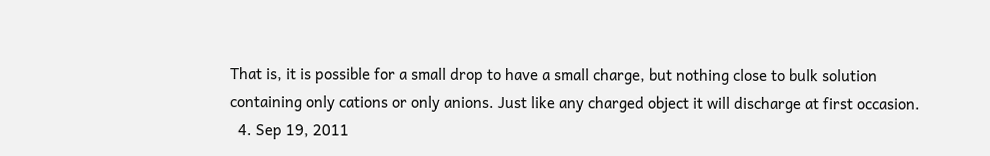That is, it is possible for a small drop to have a small charge, but nothing close to bulk solution containing only cations or only anions. Just like any charged object it will discharge at first occasion.
  4. Sep 19, 2011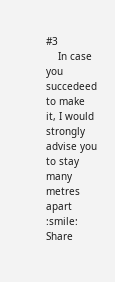#3
    In case you succedeed to make it, I would strongly advise you to stay many metres apart :smile:
Share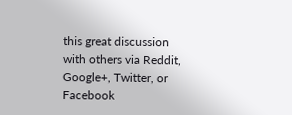this great discussion with others via Reddit, Google+, Twitter, or Facebook